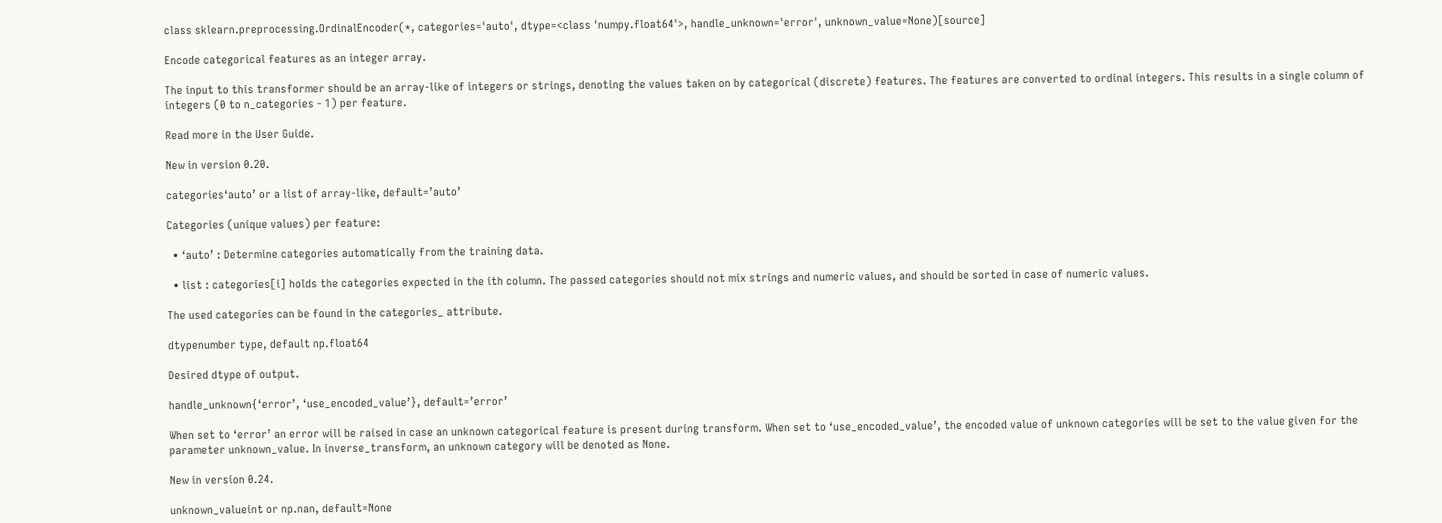class sklearn.preprocessing.OrdinalEncoder(*, categories='auto', dtype=<class 'numpy.float64'>, handle_unknown='error', unknown_value=None)[source]

Encode categorical features as an integer array.

The input to this transformer should be an array-like of integers or strings, denoting the values taken on by categorical (discrete) features. The features are converted to ordinal integers. This results in a single column of integers (0 to n_categories - 1) per feature.

Read more in the User Guide.

New in version 0.20.

categories‘auto’ or a list of array-like, default=’auto’

Categories (unique values) per feature:

  • ‘auto’ : Determine categories automatically from the training data.

  • list : categories[i] holds the categories expected in the ith column. The passed categories should not mix strings and numeric values, and should be sorted in case of numeric values.

The used categories can be found in the categories_ attribute.

dtypenumber type, default np.float64

Desired dtype of output.

handle_unknown{‘error’, ‘use_encoded_value’}, default=’error’

When set to ‘error’ an error will be raised in case an unknown categorical feature is present during transform. When set to ‘use_encoded_value’, the encoded value of unknown categories will be set to the value given for the parameter unknown_value. In inverse_transform, an unknown category will be denoted as None.

New in version 0.24.

unknown_valueint or np.nan, default=None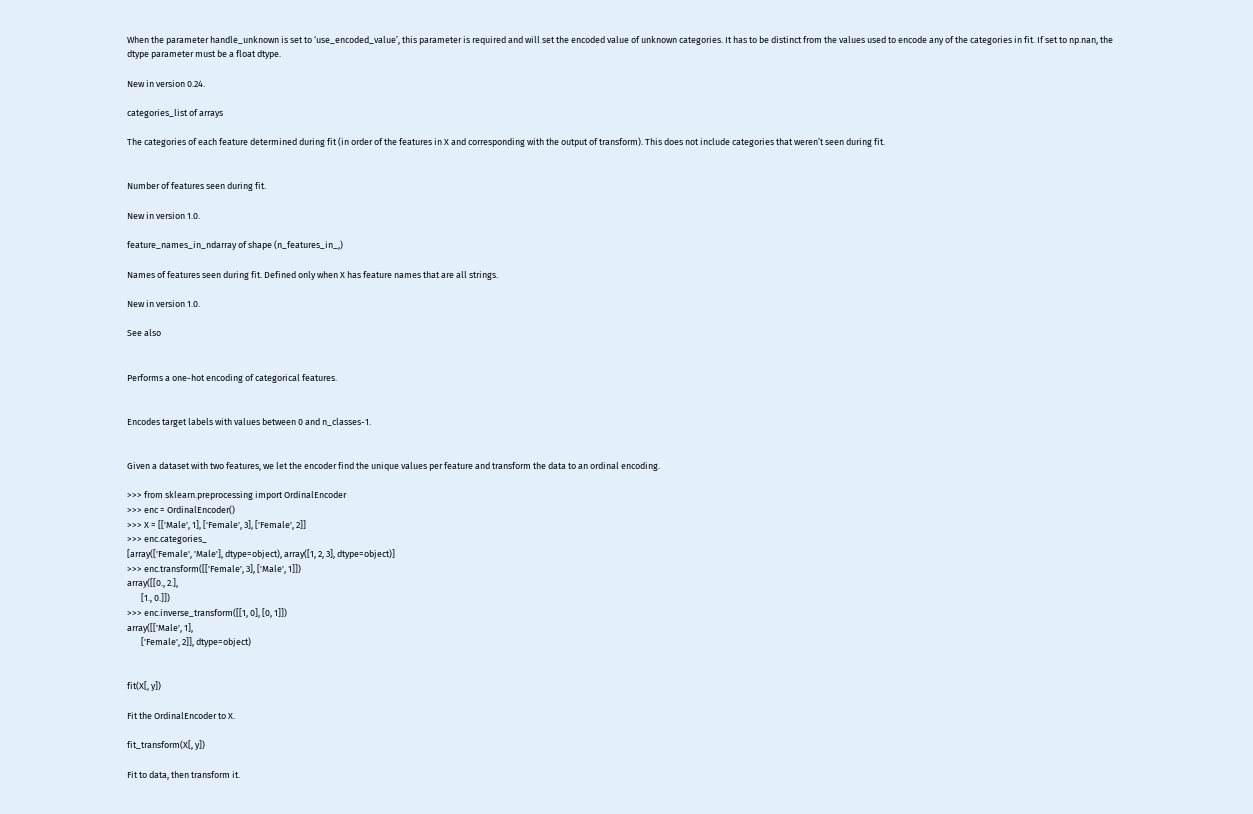When the parameter handle_unknown is set to ‘use_encoded_value’, this parameter is required and will set the encoded value of unknown categories. It has to be distinct from the values used to encode any of the categories in fit. If set to np.nan, the dtype parameter must be a float dtype.

New in version 0.24.

categories_list of arrays

The categories of each feature determined during fit (in order of the features in X and corresponding with the output of transform). This does not include categories that weren’t seen during fit.


Number of features seen during fit.

New in version 1.0.

feature_names_in_ndarray of shape (n_features_in_,)

Names of features seen during fit. Defined only when X has feature names that are all strings.

New in version 1.0.

See also


Performs a one-hot encoding of categorical features.


Encodes target labels with values between 0 and n_classes-1.


Given a dataset with two features, we let the encoder find the unique values per feature and transform the data to an ordinal encoding.

>>> from sklearn.preprocessing import OrdinalEncoder
>>> enc = OrdinalEncoder()
>>> X = [['Male', 1], ['Female', 3], ['Female', 2]]
>>> enc.categories_
[array(['Female', 'Male'], dtype=object), array([1, 2, 3], dtype=object)]
>>> enc.transform([['Female', 3], ['Male', 1]])
array([[0., 2.],
       [1., 0.]])
>>> enc.inverse_transform([[1, 0], [0, 1]])
array([['Male', 1],
       ['Female', 2]], dtype=object)


fit(X[, y])

Fit the OrdinalEncoder to X.

fit_transform(X[, y])

Fit to data, then transform it.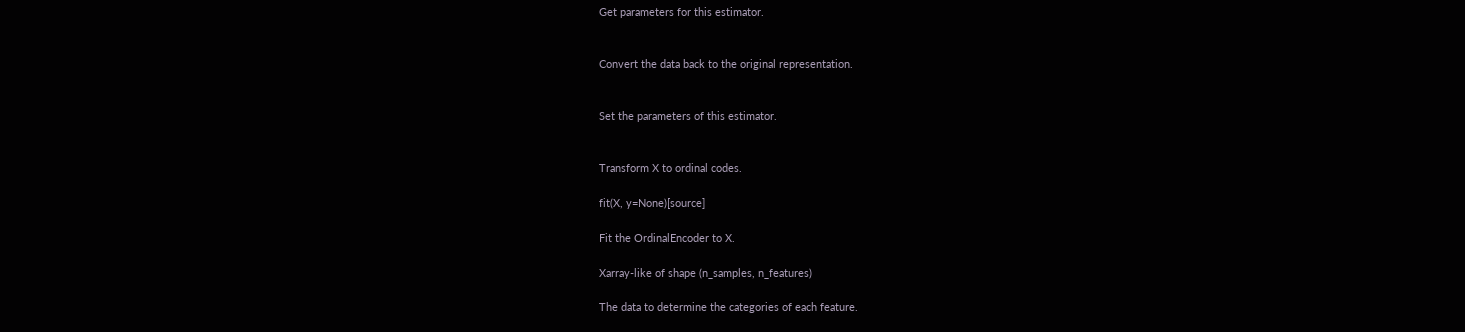Get parameters for this estimator.


Convert the data back to the original representation.


Set the parameters of this estimator.


Transform X to ordinal codes.

fit(X, y=None)[source]

Fit the OrdinalEncoder to X.

Xarray-like of shape (n_samples, n_features)

The data to determine the categories of each feature.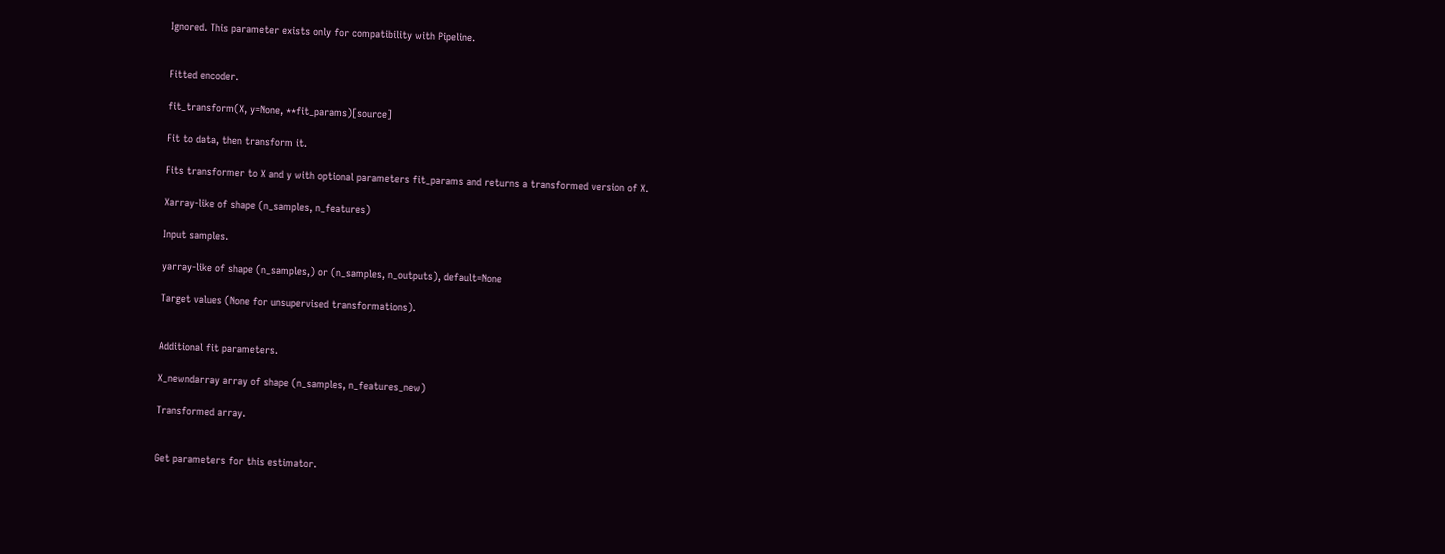Ignored. This parameter exists only for compatibility with Pipeline.


Fitted encoder.

fit_transform(X, y=None, **fit_params)[source]

Fit to data, then transform it.

Fits transformer to X and y with optional parameters fit_params and returns a transformed version of X.

Xarray-like of shape (n_samples, n_features)

Input samples.

yarray-like of shape (n_samples,) or (n_samples, n_outputs), default=None

Target values (None for unsupervised transformations).


Additional fit parameters.

X_newndarray array of shape (n_samples, n_features_new)

Transformed array.


Get parameters for this estimator.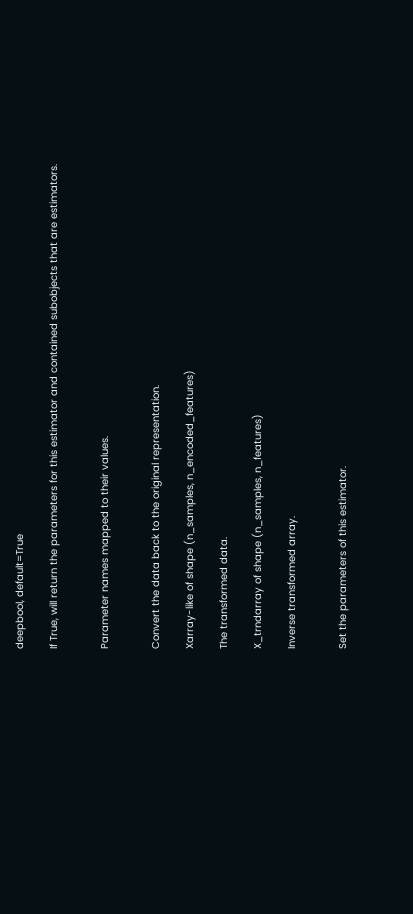deepbool, default=True

If True, will return the parameters for this estimator and contained subobjects that are estimators.


Parameter names mapped to their values.


Convert the data back to the original representation.

Xarray-like of shape (n_samples, n_encoded_features)

The transformed data.

X_trndarray of shape (n_samples, n_features)

Inverse transformed array.


Set the parameters of this estimator.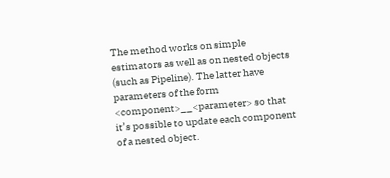The method works on simple estimators as well as on nested objects (such as Pipeline). The latter have parameters of the form <component>__<parameter> so that it’s possible to update each component of a nested object.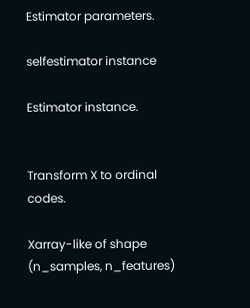Estimator parameters.

selfestimator instance

Estimator instance.


Transform X to ordinal codes.

Xarray-like of shape (n_samples, n_features)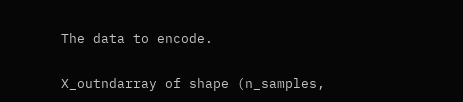The data to encode.

X_outndarray of shape (n_samples,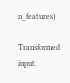n_features)

Transformed input.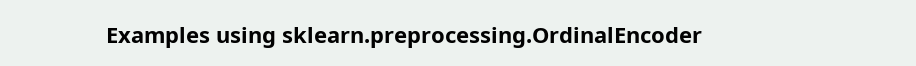Examples using sklearn.preprocessing.OrdinalEncoder